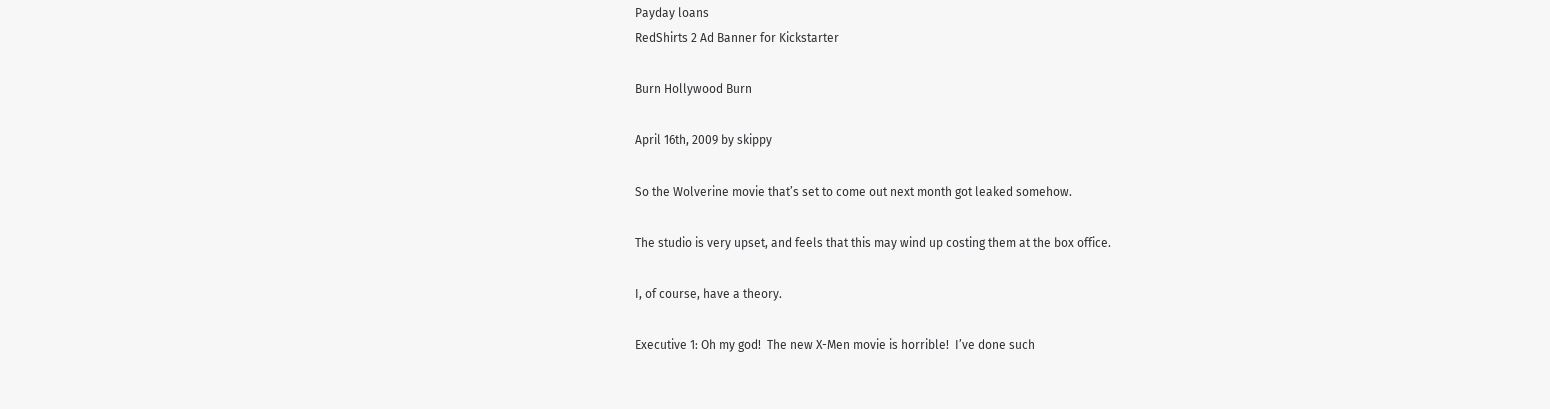Payday loans
RedShirts 2 Ad Banner for Kickstarter

Burn Hollywood Burn

April 16th, 2009 by skippy

So the Wolverine movie that’s set to come out next month got leaked somehow.

The studio is very upset, and feels that this may wind up costing them at the box office.

I, of course, have a theory.

Executive 1: Oh my god!  The new X-Men movie is horrible!  I’ve done such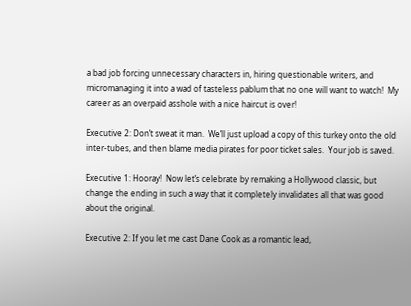a bad job forcing unnecessary characters in, hiring questionable writers, and micromanaging it into a wad of tasteless pablum that no one will want to watch!  My career as an overpaid asshole with a nice haircut is over!

Executive 2: Don’t sweat it man.  We’ll just upload a copy of this turkey onto the old inter-tubes, and then blame media pirates for poor ticket sales.  Your job is saved.

Executive 1: Hooray!  Now let’s celebrate by remaking a Hollywood classic, but change the ending in such a way that it completely invalidates all that was good about the original.

Executive 2: If you let me cast Dane Cook as a romantic lead,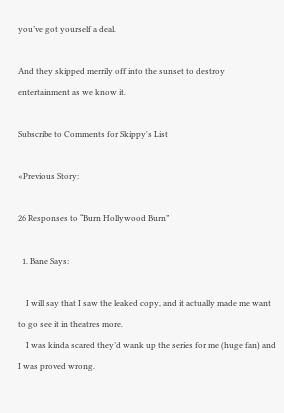you’ve got yourself a deal.

And they skipped merrily off into the sunset to destroy entertainment as we know it.

Subscribe to Comments for Skippy's List

«Previous Story:

26 Responses to “Burn Hollywood Burn”

  1. Bane Says:

    I will say that I saw the leaked copy, and it actually made me want to go see it in theatres more.
    I was kinda scared they’d wank up the series for me (huge fan) and I was proved wrong.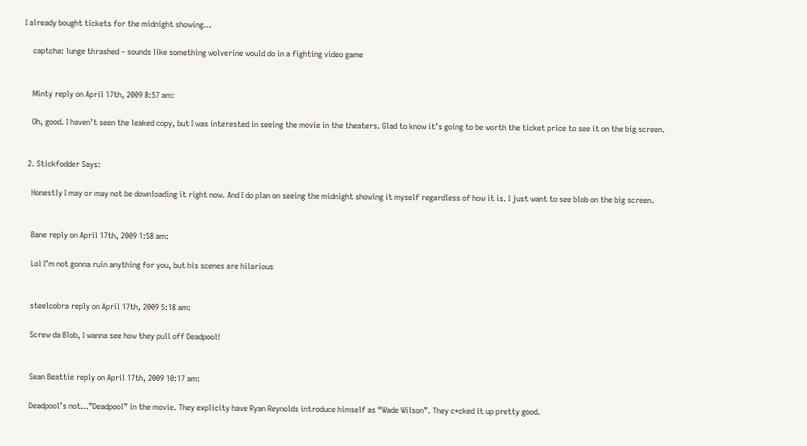I already bought tickets for the midnight showing…

    captcha: lunge thrashed – sounds like something wolverine would do in a fighting video game


    Minty reply on April 17th, 2009 8:57 am:

    Oh, good. I haven’t seen the leaked copy, but I was interested in seeing the movie in the theaters. Glad to know it’s going to be worth the ticket price to see it on the big screen.


  2. Stickfodder Says:

    Honestly I may or may not be downloading it right now. And I do plan on seeing the midnight showing it myself regardless of how it is. I just want to see blob on the big screen.


    Bane reply on April 17th, 2009 1:58 am:

    Lol I’m not gonna ruin anything for you, but his scenes are hilarious


    steelcobra reply on April 17th, 2009 5:18 am:

    Screw da Blob, I wanna see how they pull off Deadpool!


    Sean Beattie reply on April 17th, 2009 10:17 am:

    Deadpool’s not…”Deadpool” in the movie. They explicity have Ryan Reynolds introduce himself as “Wade Wilson”. They c*cked it up pretty good.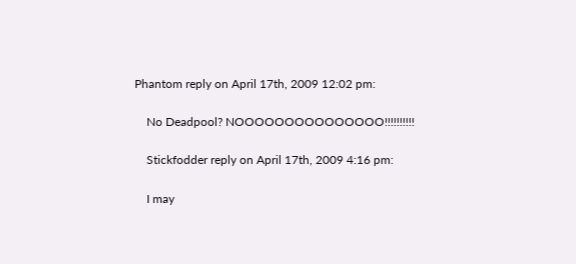Phantom reply on April 17th, 2009 12:02 pm:

    No Deadpool? NOOOOOOOOOOOOOOO!!!!!!!!!!

    Stickfodder reply on April 17th, 2009 4:16 pm:

    I may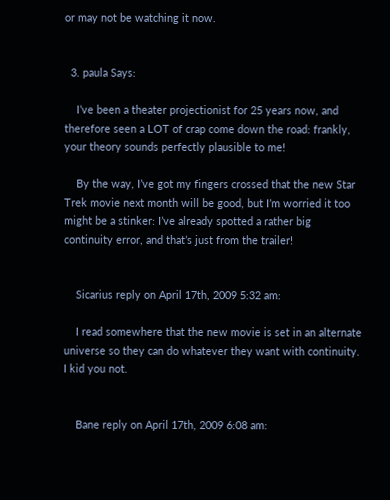or may not be watching it now.


  3. paula Says:

    I’ve been a theater projectionist for 25 years now, and therefore seen a LOT of crap come down the road: frankly, your theory sounds perfectly plausible to me!

    By the way, I’ve got my fingers crossed that the new Star Trek movie next month will be good, but I’m worried it too might be a stinker: I’ve already spotted a rather big continuity error, and that’s just from the trailer!


    Sicarius reply on April 17th, 2009 5:32 am:

    I read somewhere that the new movie is set in an alternate universe so they can do whatever they want with continuity. I kid you not.


    Bane reply on April 17th, 2009 6:08 am: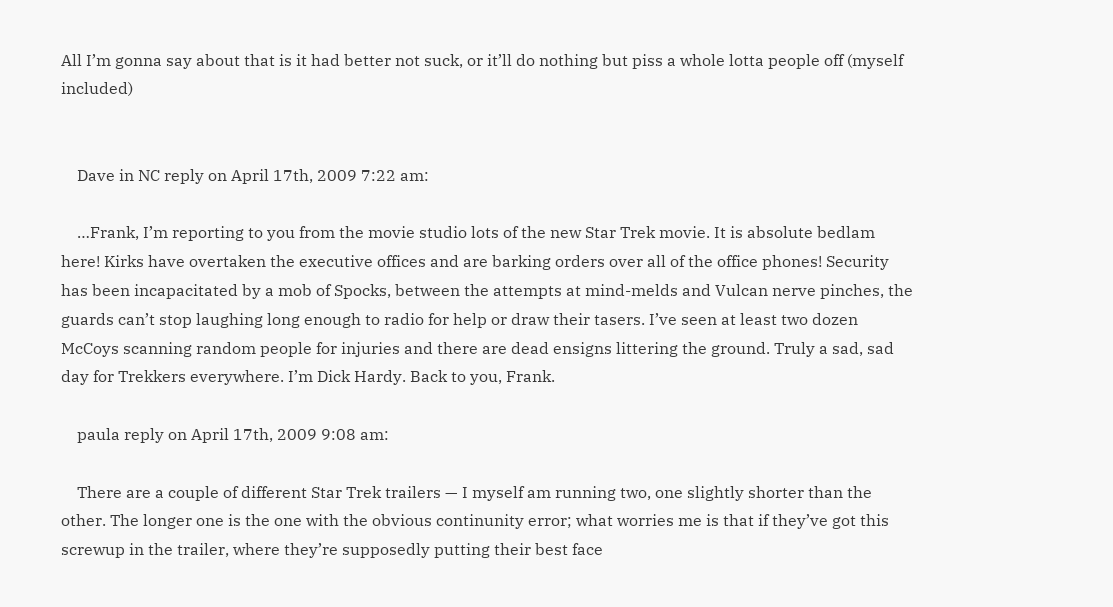All I’m gonna say about that is it had better not suck, or it’ll do nothing but piss a whole lotta people off (myself included)


    Dave in NC reply on April 17th, 2009 7:22 am:

    …Frank, I’m reporting to you from the movie studio lots of the new Star Trek movie. It is absolute bedlam here! Kirks have overtaken the executive offices and are barking orders over all of the office phones! Security has been incapacitated by a mob of Spocks, between the attempts at mind-melds and Vulcan nerve pinches, the guards can’t stop laughing long enough to radio for help or draw their tasers. I’ve seen at least two dozen McCoys scanning random people for injuries and there are dead ensigns littering the ground. Truly a sad, sad day for Trekkers everywhere. I’m Dick Hardy. Back to you, Frank.

    paula reply on April 17th, 2009 9:08 am:

    There are a couple of different Star Trek trailers — I myself am running two, one slightly shorter than the other. The longer one is the one with the obvious continunity error; what worries me is that if they’ve got this screwup in the trailer, where they’re supposedly putting their best face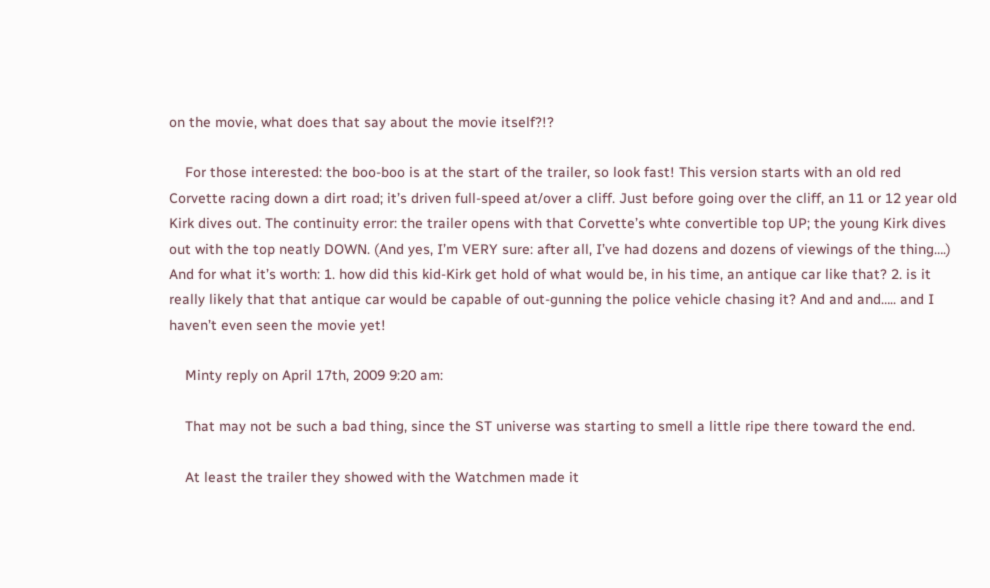on the movie, what does that say about the movie itself?!?

    For those interested: the boo-boo is at the start of the trailer, so look fast! This version starts with an old red Corvette racing down a dirt road; it’s driven full-speed at/over a cliff. Just before going over the cliff, an 11 or 12 year old Kirk dives out. The continuity error: the trailer opens with that Corvette’s whte convertible top UP; the young Kirk dives out with the top neatly DOWN. (And yes, I’m VERY sure: after all, I’ve had dozens and dozens of viewings of the thing….) And for what it’s worth: 1. how did this kid-Kirk get hold of what would be, in his time, an antique car like that? 2. is it really likely that that antique car would be capable of out-gunning the police vehicle chasing it? And and and….. and I haven’t even seen the movie yet!

    Minty reply on April 17th, 2009 9:20 am:

    That may not be such a bad thing, since the ST universe was starting to smell a little ripe there toward the end.

    At least the trailer they showed with the Watchmen made it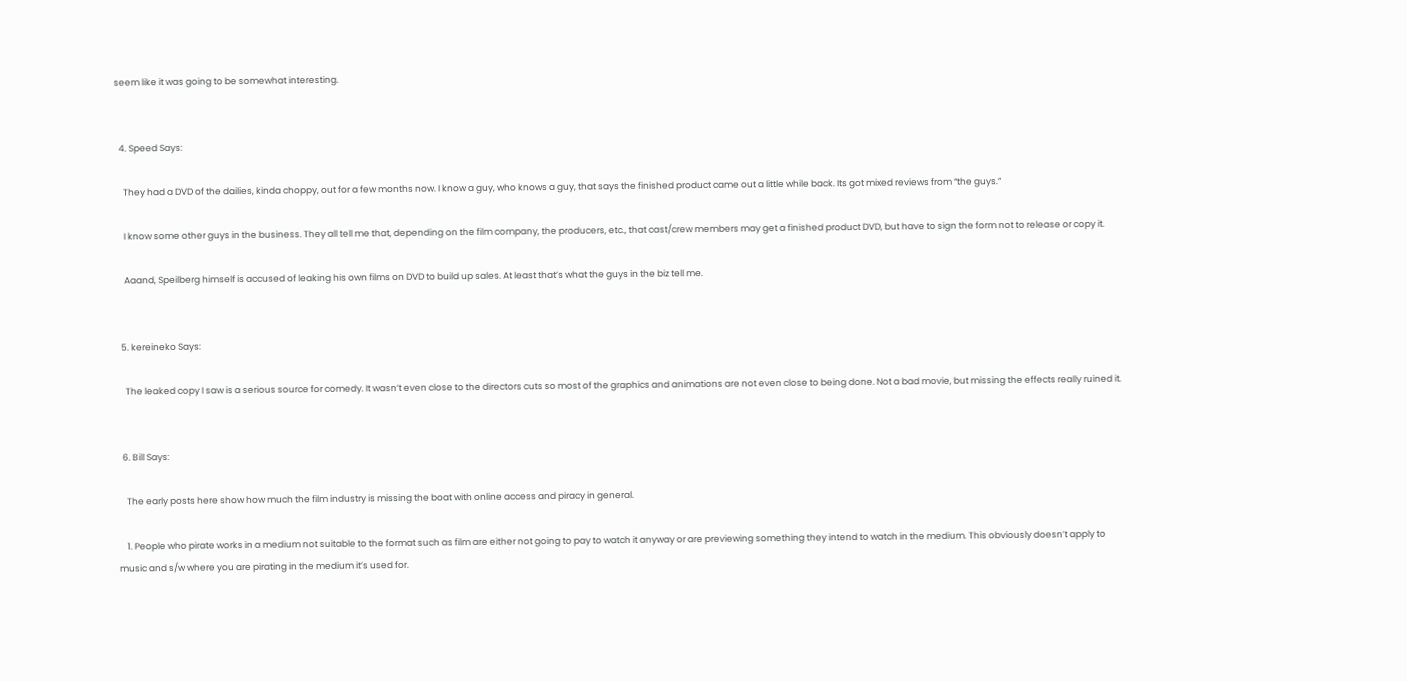seem like it was going to be somewhat interesting.


  4. Speed Says:

    They had a DVD of the dailies, kinda choppy, out for a few months now. I know a guy, who knows a guy, that says the finished product came out a little while back. Its got mixed reviews from “the guys.”

    I know some other guys in the business. They all tell me that, depending on the film company, the producers, etc., that cast/crew members may get a finished product DVD, but have to sign the form not to release or copy it.

    Aaand, Speilberg himself is accused of leaking his own films on DVD to build up sales. At least that’s what the guys in the biz tell me.


  5. kereineko Says:

    The leaked copy I saw is a serious source for comedy. It wasn’t even close to the directors cuts so most of the graphics and animations are not even close to being done. Not a bad movie, but missing the effects really ruined it.


  6. Bill Says:

    The early posts here show how much the film industry is missing the boat with online access and piracy in general.

    1. People who pirate works in a medium not suitable to the format such as film are either not going to pay to watch it anyway or are previewing something they intend to watch in the medium. This obviously doesn’t apply to music and s/w where you are pirating in the medium it’s used for.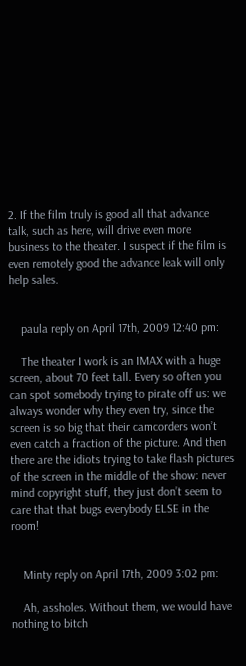2. If the film truly is good all that advance talk, such as here, will drive even more business to the theater. I suspect if the film is even remotely good the advance leak will only help sales.


    paula reply on April 17th, 2009 12:40 pm:

    The theater I work is an IMAX with a huge screen, about 70 feet tall. Every so often you can spot somebody trying to pirate off us: we always wonder why they even try, since the screen is so big that their camcorders won’t even catch a fraction of the picture. And then there are the idiots trying to take flash pictures of the screen in the middle of the show: never mind copyright stuff, they just don’t seem to care that that bugs everybody ELSE in the room!


    Minty reply on April 17th, 2009 3:02 pm:

    Ah, assholes. Without them, we would have nothing to bitch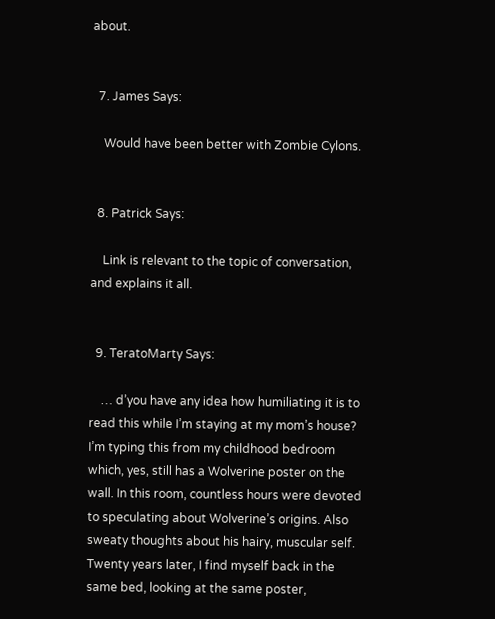about.


  7. James Says:

    Would have been better with Zombie Cylons.


  8. Patrick Says:

    Link is relevant to the topic of conversation, and explains it all.


  9. TeratoMarty Says:

    … d’you have any idea how humiliating it is to read this while I’m staying at my mom’s house? I’m typing this from my childhood bedroom which, yes, still has a Wolverine poster on the wall. In this room, countless hours were devoted to speculating about Wolverine’s origins. Also sweaty thoughts about his hairy, muscular self. Twenty years later, I find myself back in the same bed, looking at the same poster,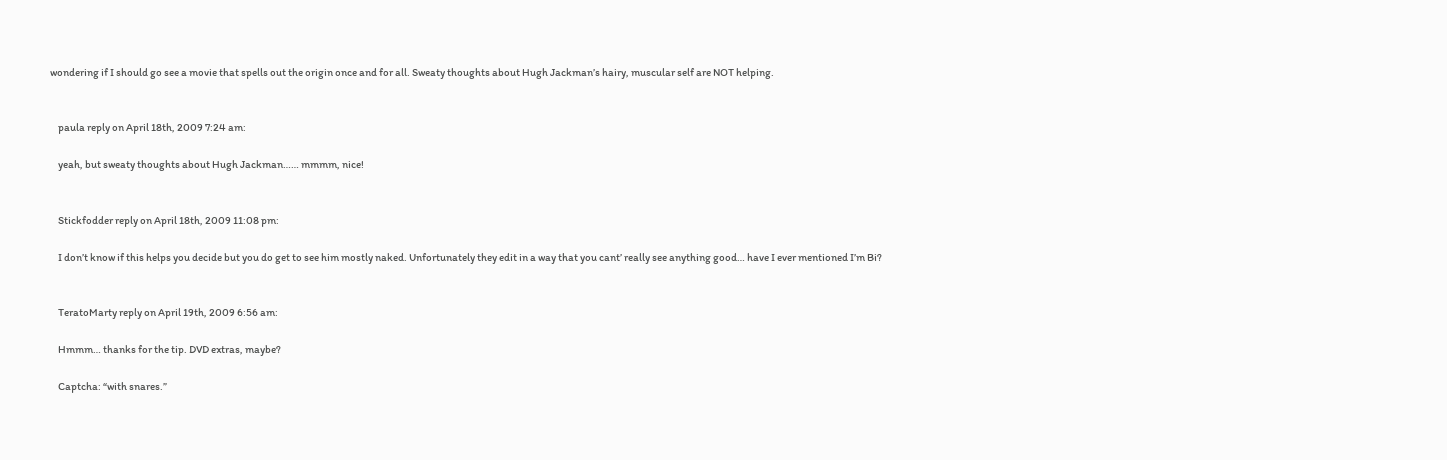wondering if I should go see a movie that spells out the origin once and for all. Sweaty thoughts about Hugh Jackman’s hairy, muscular self are NOT helping.


    paula reply on April 18th, 2009 7:24 am:

    yeah, but sweaty thoughts about Hugh Jackman…… mmmm, nice!


    Stickfodder reply on April 18th, 2009 11:08 pm:

    I don’t know if this helps you decide but you do get to see him mostly naked. Unfortunately they edit in a way that you cant’ really see anything good… have I ever mentioned I’m Bi?


    TeratoMarty reply on April 19th, 2009 6:56 am:

    Hmmm… thanks for the tip. DVD extras, maybe?

    Captcha: “with snares.”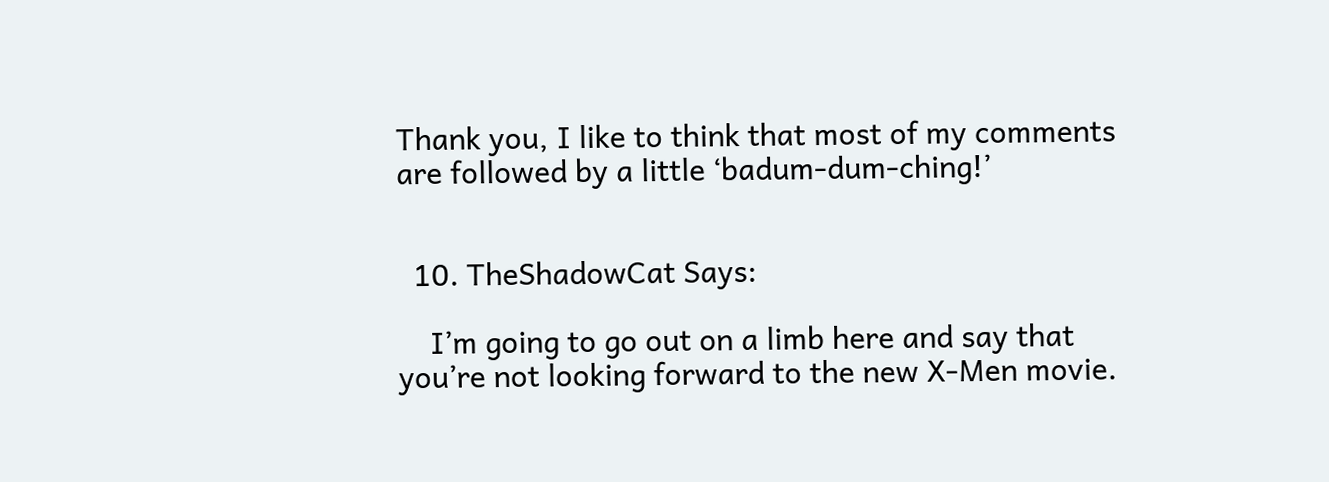Thank you, I like to think that most of my comments are followed by a little ‘badum-dum-ching!’


  10. TheShadowCat Says:

    I’m going to go out on a limb here and say that you’re not looking forward to the new X-Men movie.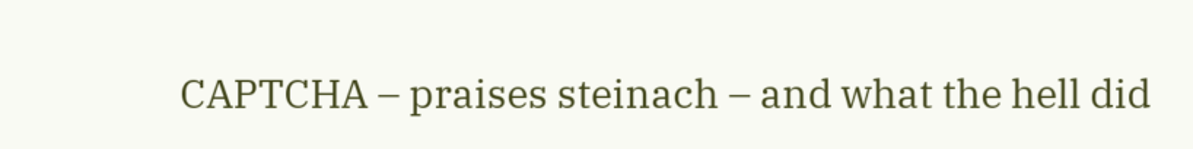CAPTCHA – praises steinach – and what the hell did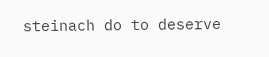steinach do to deserve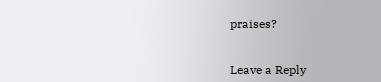praises?


Leave a Reply